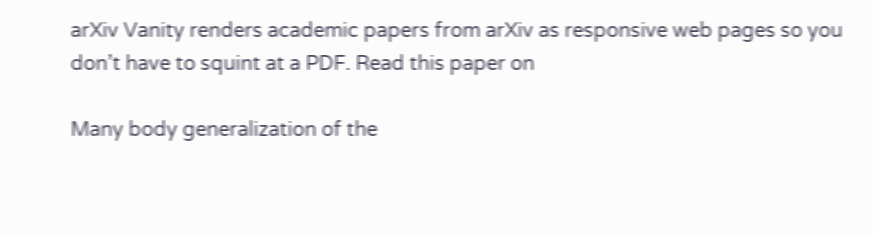arXiv Vanity renders academic papers from arXiv as responsive web pages so you don’t have to squint at a PDF. Read this paper on

Many body generalization of the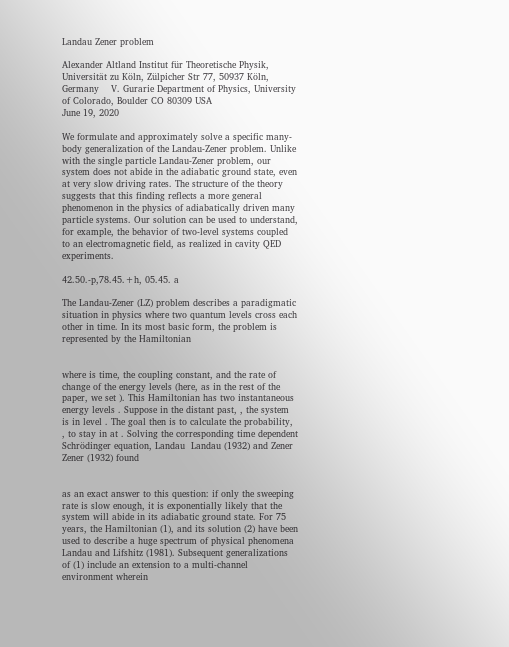Landau Zener problem

Alexander Altland Institut für Theoretische Physik, Universität zu Köln, Zülpicher Str 77, 50937 Köln, Germany    V. Gurarie Department of Physics, University of Colorado, Boulder CO 80309 USA
June 19, 2020

We formulate and approximately solve a specific many-body generalization of the Landau-Zener problem. Unlike with the single particle Landau-Zener problem, our system does not abide in the adiabatic ground state, even at very slow driving rates. The structure of the theory suggests that this finding reflects a more general phenomenon in the physics of adiabatically driven many particle systems. Our solution can be used to understand, for example, the behavior of two-level systems coupled to an electromagnetic field, as realized in cavity QED experiments.

42.50.-p,78.45.+h, 05.45. a

The Landau-Zener (LZ) problem describes a paradigmatic situation in physics where two quantum levels cross each other in time. In its most basic form, the problem is represented by the Hamiltonian


where is time, the coupling constant, and the rate of change of the energy levels (here, as in the rest of the paper, we set ). This Hamiltonian has two instantaneous energy levels . Suppose in the distant past, , the system is in level . The goal then is to calculate the probability, , to stay in at . Solving the corresponding time dependent Schrödinger equation, Landau  Landau (1932) and Zener Zener (1932) found


as an exact answer to this question: if only the sweeping rate is slow enough, it is exponentially likely that the system will abide in its adiabatic ground state. For 75 years, the Hamiltonian (1), and its solution (2) have been used to describe a huge spectrum of physical phenomena Landau and Lifshitz (1981). Subsequent generalizations of (1) include an extension to a multi-channel environment wherein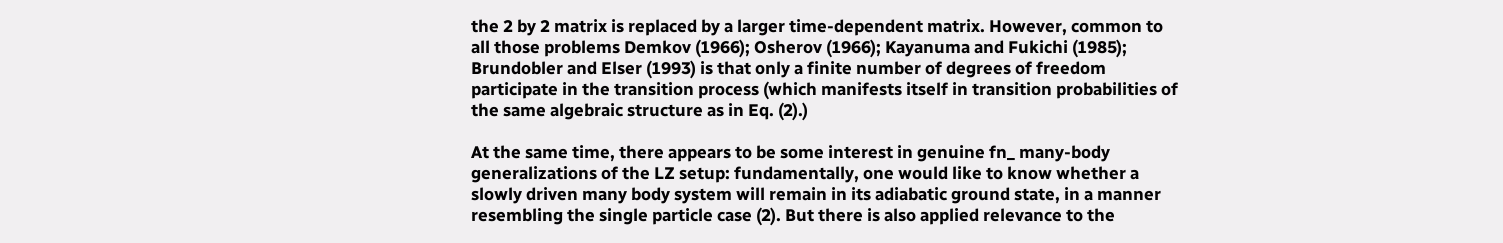the 2 by 2 matrix is replaced by a larger time-dependent matrix. However, common to all those problems Demkov (1966); Osherov (1966); Kayanuma and Fukichi (1985); Brundobler and Elser (1993) is that only a finite number of degrees of freedom participate in the transition process (which manifests itself in transition probabilities of the same algebraic structure as in Eq. (2).)

At the same time, there appears to be some interest in genuine fn_ many-body generalizations of the LZ setup: fundamentally, one would like to know whether a slowly driven many body system will remain in its adiabatic ground state, in a manner resembling the single particle case (2). But there is also applied relevance to the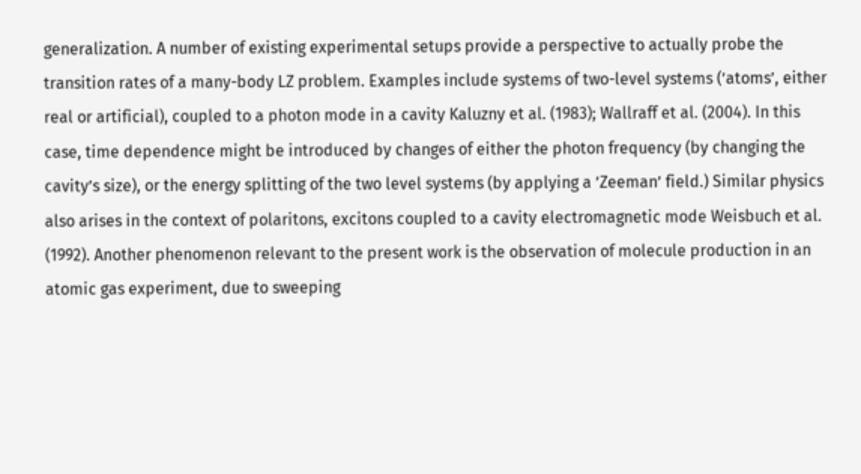generalization. A number of existing experimental setups provide a perspective to actually probe the transition rates of a many-body LZ problem. Examples include systems of two-level systems (’atoms’, either real or artificial), coupled to a photon mode in a cavity Kaluzny et al. (1983); Wallraff et al. (2004). In this case, time dependence might be introduced by changes of either the photon frequency (by changing the cavity’s size), or the energy splitting of the two level systems (by applying a ’Zeeman’ field.) Similar physics also arises in the context of polaritons, excitons coupled to a cavity electromagnetic mode Weisbuch et al. (1992). Another phenomenon relevant to the present work is the observation of molecule production in an atomic gas experiment, due to sweeping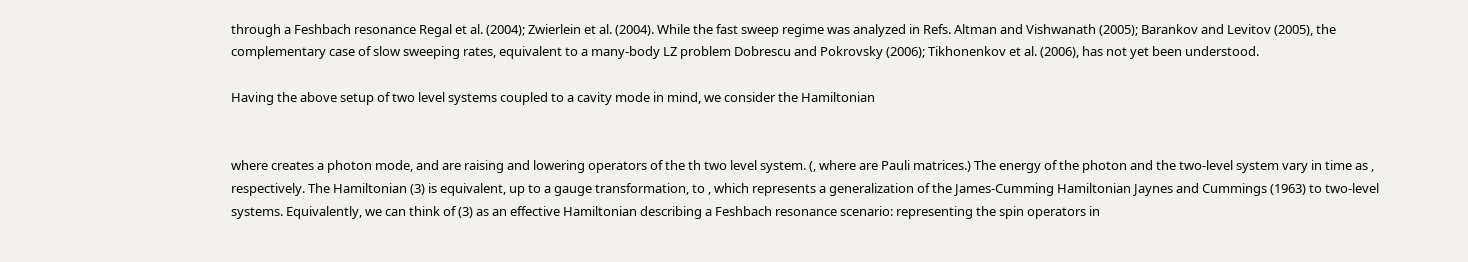through a Feshbach resonance Regal et al. (2004); Zwierlein et al. (2004). While the fast sweep regime was analyzed in Refs. Altman and Vishwanath (2005); Barankov and Levitov (2005), the complementary case of slow sweeping rates, equivalent to a many-body LZ problem Dobrescu and Pokrovsky (2006); Tikhonenkov et al. (2006), has not yet been understood.

Having the above setup of two level systems coupled to a cavity mode in mind, we consider the Hamiltonian


where creates a photon mode, and are raising and lowering operators of the th two level system. (, where are Pauli matrices.) The energy of the photon and the two-level system vary in time as , respectively. The Hamiltonian (3) is equivalent, up to a gauge transformation, to , which represents a generalization of the James-Cumming Hamiltonian Jaynes and Cummings (1963) to two-level systems. Equivalently, we can think of (3) as an effective Hamiltonian describing a Feshbach resonance scenario: representing the spin operators in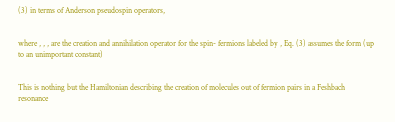(3) in terms of Anderson pseudospin operators,


where , , , are the creation and annihilation operator for the spin- fermions labeled by , Eq. (3) assumes the form (up to an unimportant constant)


This is nothing but the Hamiltonian describing the creation of molecules out of fermion pairs in a Feshbach resonance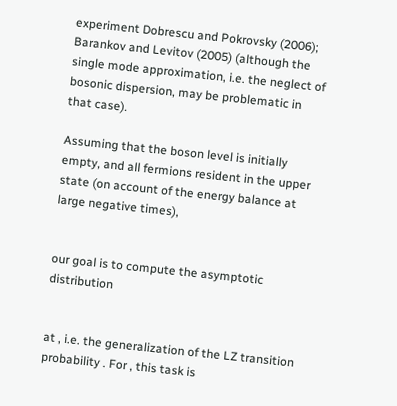experiment Dobrescu and Pokrovsky (2006); Barankov and Levitov (2005) (although the single mode approximation, i.e. the neglect of bosonic dispersion, may be problematic in that case).

Assuming that the boson level is initially empty, and all fermions resident in the upper state (on account of the energy balance at large negative times),


our goal is to compute the asymptotic distribution


at , i.e. the generalization of the LZ transition probability . For , this task is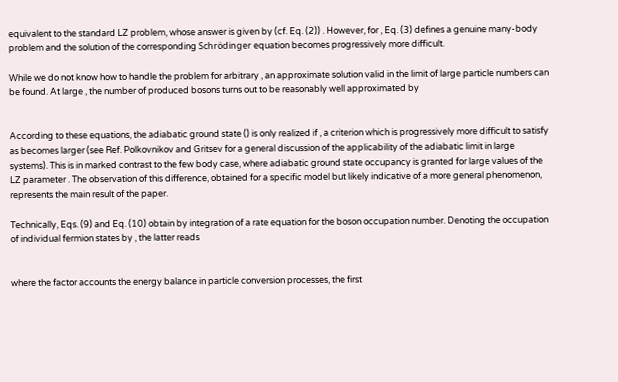equivalent to the standard LZ problem, whose answer is given by (cf. Eq. (2)) . However, for , Eq. (3) defines a genuine many-body problem and the solution of the corresponding Schrödinger equation becomes progressively more difficult.

While we do not know how to handle the problem for arbitrary , an approximate solution valid in the limit of large particle numbers can be found. At large , the number of produced bosons turns out to be reasonably well approximated by


According to these equations, the adiabatic ground state () is only realized if , a criterion which is progressively more difficult to satisfy as becomes larger (see Ref. Polkovnikov and Gritsev for a general discussion of the applicability of the adiabatic limit in large systems). This is in marked contrast to the few body case, where adiabatic ground state occupancy is granted for large values of the LZ parameter . The observation of this difference, obtained for a specific model but likely indicative of a more general phenomenon, represents the main result of the paper.

Technically, Eqs. (9) and Eq. (10) obtain by integration of a rate equation for the boson occupation number. Denoting the occupation of individual fermion states by , the latter reads


where the factor accounts the energy balance in particle conversion processes, the first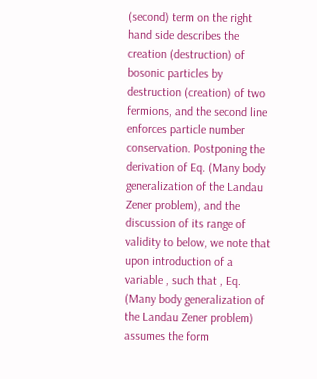(second) term on the right hand side describes the creation (destruction) of bosonic particles by destruction (creation) of two fermions, and the second line enforces particle number conservation. Postponing the derivation of Eq. (Many body generalization of the Landau Zener problem), and the discussion of its range of validity to below, we note that upon introduction of a variable , such that , Eq. (Many body generalization of the Landau Zener problem) assumes the form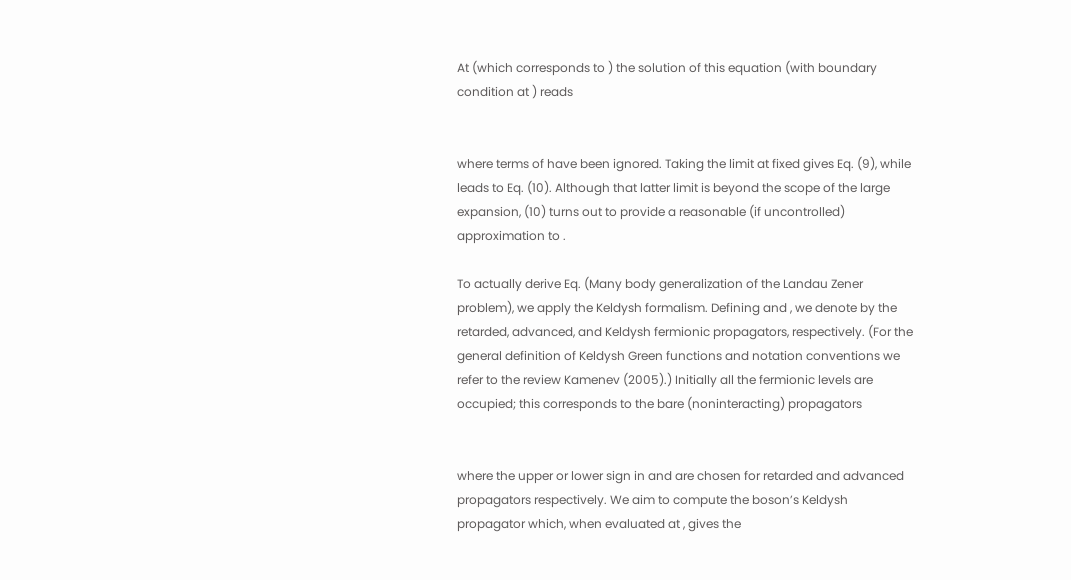At (which corresponds to ) the solution of this equation (with boundary condition at ) reads


where terms of have been ignored. Taking the limit at fixed gives Eq. (9), while leads to Eq. (10). Although that latter limit is beyond the scope of the large expansion, (10) turns out to provide a reasonable (if uncontrolled) approximation to .

To actually derive Eq. (Many body generalization of the Landau Zener problem), we apply the Keldysh formalism. Defining and , we denote by the retarded, advanced, and Keldysh fermionic propagators, respectively. (For the general definition of Keldysh Green functions and notation conventions we refer to the review Kamenev (2005).) Initially all the fermionic levels are occupied; this corresponds to the bare (noninteracting) propagators


where the upper or lower sign in and are chosen for retarded and advanced propagators respectively. We aim to compute the boson’s Keldysh propagator which, when evaluated at , gives the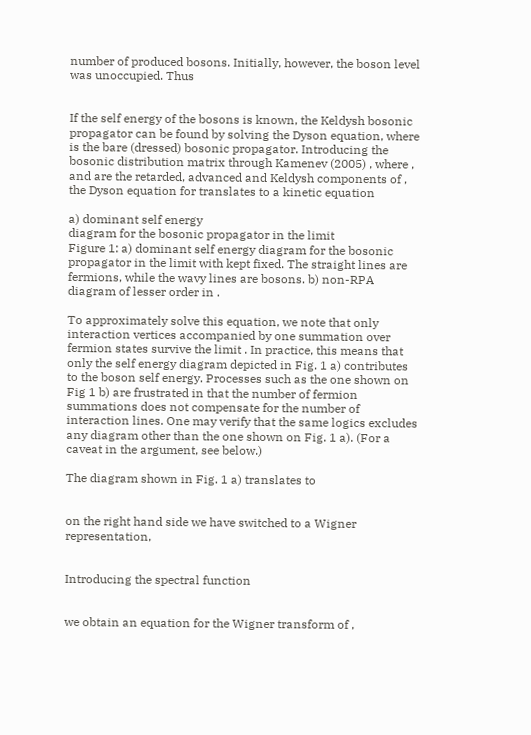number of produced bosons. Initially, however, the boson level was unoccupied. Thus


If the self energy of the bosons is known, the Keldysh bosonic propagator can be found by solving the Dyson equation, where is the bare (dressed) bosonic propagator. Introducing the bosonic distribution matrix through Kamenev (2005) , where , and are the retarded, advanced and Keldysh components of , the Dyson equation for translates to a kinetic equation

a) dominant self energy
diagram for the bosonic propagator in the limit
Figure 1: a) dominant self energy diagram for the bosonic propagator in the limit with kept fixed. The straight lines are fermions, while the wavy lines are bosons. b) non-RPA diagram of lesser order in .

To approximately solve this equation, we note that only interaction vertices accompanied by one summation over fermion states survive the limit . In practice, this means that only the self energy diagram depicted in Fig. 1 a) contributes to the boson self energy. Processes such as the one shown on Fig 1 b) are frustrated in that the number of fermion summations does not compensate for the number of interaction lines. One may verify that the same logics excludes any diagram other than the one shown on Fig. 1 a). (For a caveat in the argument, see below.)

The diagram shown in Fig. 1 a) translates to


on the right hand side we have switched to a Wigner representation,


Introducing the spectral function


we obtain an equation for the Wigner transform of ,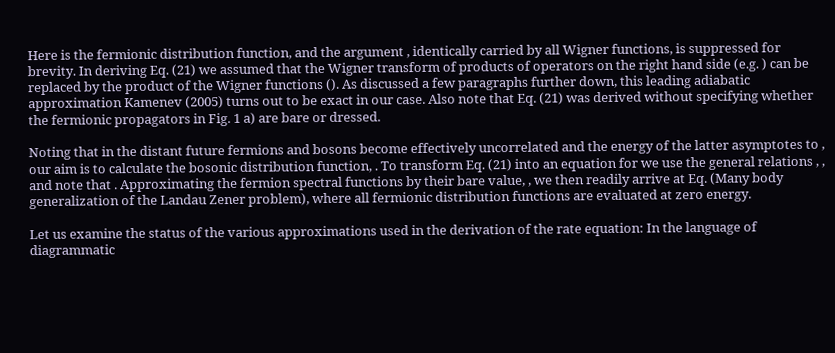Here is the fermionic distribution function, and the argument , identically carried by all Wigner functions, is suppressed for brevity. In deriving Eq. (21) we assumed that the Wigner transform of products of operators on the right hand side (e.g. ) can be replaced by the product of the Wigner functions (). As discussed a few paragraphs further down, this leading adiabatic approximation Kamenev (2005) turns out to be exact in our case. Also note that Eq. (21) was derived without specifying whether the fermionic propagators in Fig. 1 a) are bare or dressed.

Noting that in the distant future fermions and bosons become effectively uncorrelated and the energy of the latter asymptotes to , our aim is to calculate the bosonic distribution function, . To transform Eq. (21) into an equation for we use the general relations , , and note that . Approximating the fermion spectral functions by their bare value, , we then readily arrive at Eq. (Many body generalization of the Landau Zener problem), where all fermionic distribution functions are evaluated at zero energy.

Let us examine the status of the various approximations used in the derivation of the rate equation: In the language of diagrammatic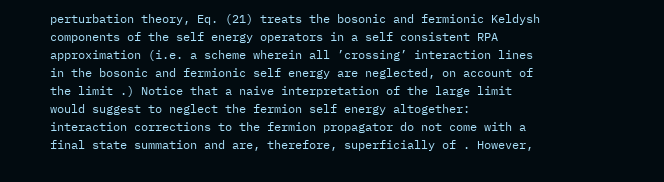perturbation theory, Eq. (21) treats the bosonic and fermionic Keldysh components of the self energy operators in a self consistent RPA approximation (i.e. a scheme wherein all ’crossing’ interaction lines in the bosonic and fermionic self energy are neglected, on account of the limit .) Notice that a naive interpretation of the large limit would suggest to neglect the fermion self energy altogether: interaction corrections to the fermion propagator do not come with a final state summation and are, therefore, superficially of . However,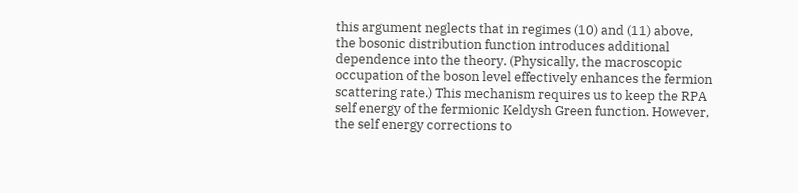this argument neglects that in regimes (10) and (11) above, the bosonic distribution function introduces additional dependence into the theory. (Physically, the macroscopic occupation of the boson level effectively enhances the fermion scattering rate.) This mechanism requires us to keep the RPA self energy of the fermionic Keldysh Green function. However, the self energy corrections to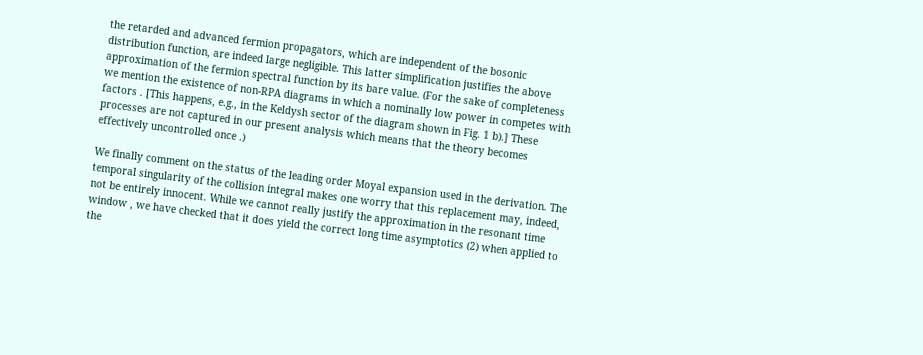the retarded and advanced fermion propagators, which are independent of the bosonic distribution function, are indeed large negligible. This latter simplification justifies the above approximation of the fermion spectral function by its bare value. (For the sake of completeness we mention the existence of non-RPA diagrams in which a nominally low power in competes with factors . [This happens, e.g., in the Keldysh sector of the diagram shown in Fig. 1 b).] These processes are not captured in our present analysis which means that the theory becomes effectively uncontrolled once .)

We finally comment on the status of the leading order Moyal expansion used in the derivation. The temporal singularity of the collision integral makes one worry that this replacement may, indeed, not be entirely innocent. While we cannot really justify the approximation in the resonant time window , we have checked that it does yield the correct long time asymptotics (2) when applied to the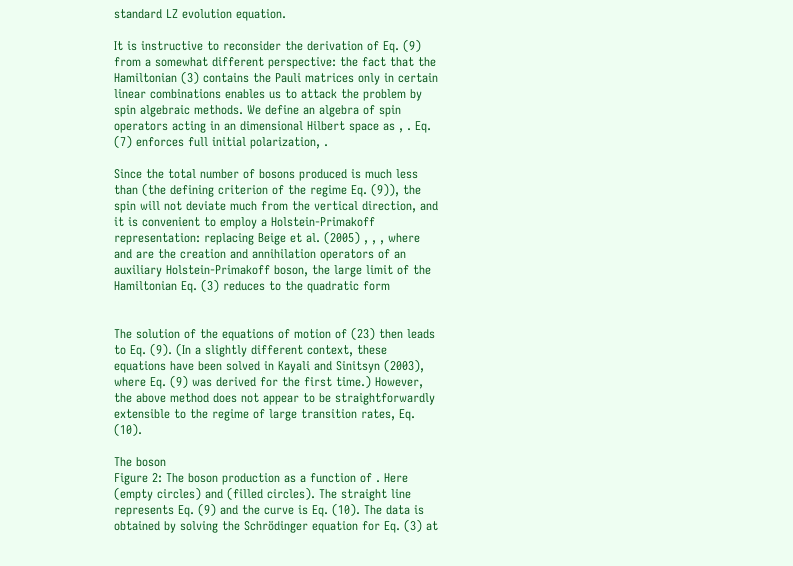standard LZ evolution equation.

It is instructive to reconsider the derivation of Eq. (9) from a somewhat different perspective: the fact that the Hamiltonian (3) contains the Pauli matrices only in certain linear combinations enables us to attack the problem by spin algebraic methods. We define an algebra of spin operators acting in an dimensional Hilbert space as , . Eq. (7) enforces full initial polarization, .

Since the total number of bosons produced is much less than (the defining criterion of the regime Eq. (9)), the spin will not deviate much from the vertical direction, and it is convenient to employ a Holstein-Primakoff representation: replacing Beige et al. (2005) , , , where and are the creation and annihilation operators of an auxiliary Holstein-Primakoff boson, the large limit of the Hamiltonian Eq. (3) reduces to the quadratic form


The solution of the equations of motion of (23) then leads to Eq. (9). (In a slightly different context, these equations have been solved in Kayali and Sinitsyn (2003), where Eq. (9) was derived for the first time.) However, the above method does not appear to be straightforwardly extensible to the regime of large transition rates, Eq. (10).

The boson
Figure 2: The boson production as a function of . Here (empty circles) and (filled circles). The straight line represents Eq. (9) and the curve is Eq. (10). The data is obtained by solving the Schrödinger equation for Eq. (3) at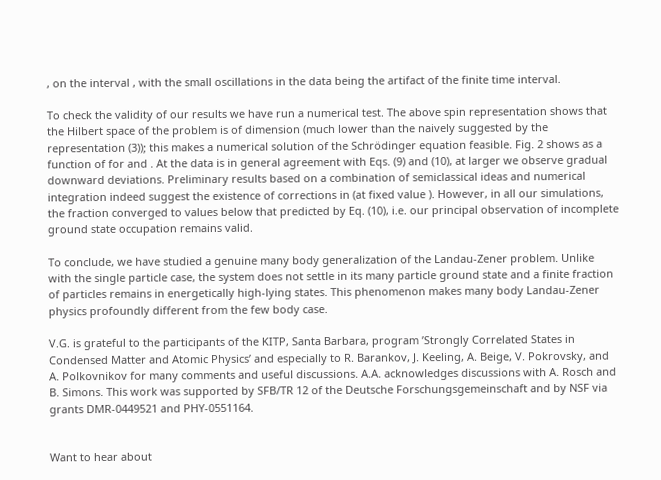, on the interval , with the small oscillations in the data being the artifact of the finite time interval.

To check the validity of our results we have run a numerical test. The above spin representation shows that the Hilbert space of the problem is of dimension (much lower than the naively suggested by the representation (3)); this makes a numerical solution of the Schrödinger equation feasible. Fig. 2 shows as a function of for and . At the data is in general agreement with Eqs. (9) and (10), at larger we observe gradual downward deviations. Preliminary results based on a combination of semiclassical ideas and numerical integration indeed suggest the existence of corrections in (at fixed value ). However, in all our simulations, the fraction converged to values below that predicted by Eq. (10), i.e. our principal observation of incomplete ground state occupation remains valid.

To conclude, we have studied a genuine many body generalization of the Landau-Zener problem. Unlike with the single particle case, the system does not settle in its many particle ground state and a finite fraction of particles remains in energetically high-lying states. This phenomenon makes many body Landau-Zener physics profoundly different from the few body case.

V.G. is grateful to the participants of the KITP, Santa Barbara, program ’Strongly Correlated States in Condensed Matter and Atomic Physics’ and especially to R. Barankov, J. Keeling, A. Beige, V. Pokrovsky, and A. Polkovnikov for many comments and useful discussions. A.A. acknowledges discussions with A. Rosch and B. Simons. This work was supported by SFB/TR 12 of the Deutsche Forschungsgemeinschaft and by NSF via grants DMR-0449521 and PHY-0551164.


Want to hear about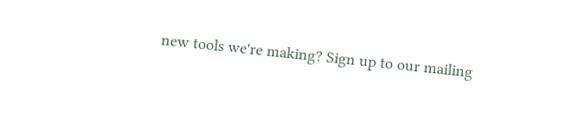new tools we're making? Sign up to our mailing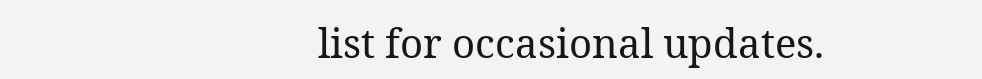list for occasional updates.